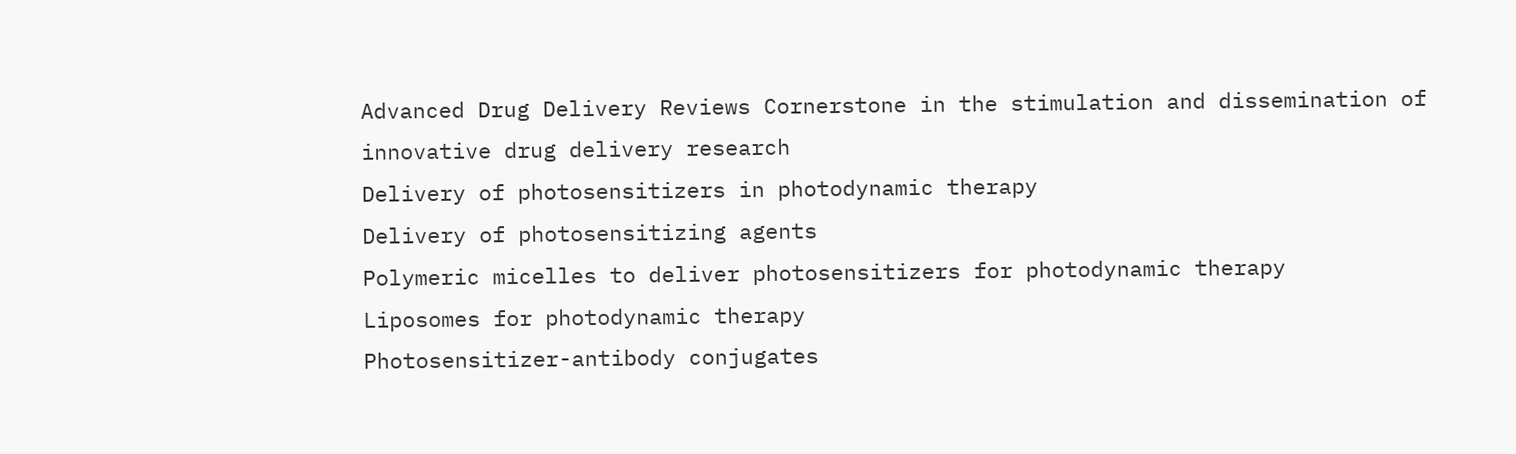Advanced Drug Delivery Reviews Cornerstone in the stimulation and dissemination of innovative drug delivery research
Delivery of photosensitizers in photodynamic therapy
Delivery of photosensitizing agents
Polymeric micelles to deliver photosensitizers for photodynamic therapy
Liposomes for photodynamic therapy
Photosensitizer-antibody conjugates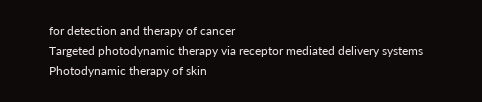for detection and therapy of cancer
Targeted photodynamic therapy via receptor mediated delivery systems
Photodynamic therapy of skin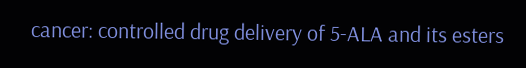cancer: controlled drug delivery of 5-ALA and its esters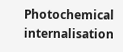Photochemical internalisation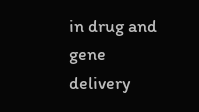in drug and gene delivery